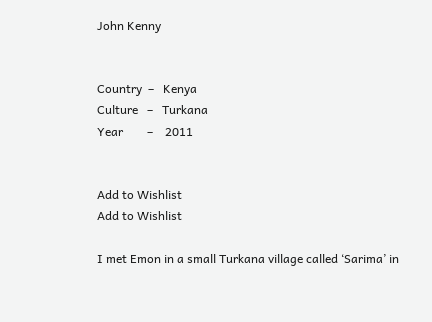John Kenny


Country  –   Kenya
Culture   –   Turkana
Year        –    2011


Add to Wishlist
Add to Wishlist

I met Emon in a small Turkana village called ‘Sarima’ in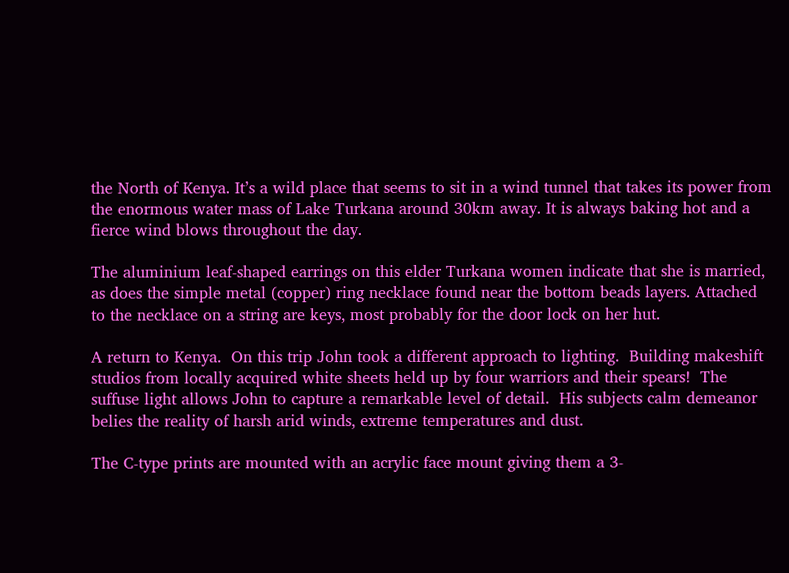the North of Kenya. It’s a wild place that seems to sit in a wind tunnel that takes its power from the enormous water mass of Lake Turkana around 30km away. It is always baking hot and a fierce wind blows throughout the day.

The aluminium leaf-shaped earrings on this elder Turkana women indicate that she is married, as does the simple metal (copper) ring necklace found near the bottom beads layers. Attached to the necklace on a string are keys, most probably for the door lock on her hut.

A return to Kenya.  On this trip John took a different approach to lighting.  Building makeshift studios from locally acquired white sheets held up by four warriors and their spears!  The suffuse light allows John to capture a remarkable level of detail.  His subjects calm demeanor belies the reality of harsh arid winds, extreme temperatures and dust.

The C-type prints are mounted with an acrylic face mount giving them a 3-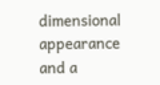dimensional appearance and a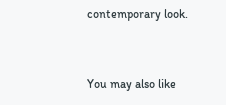contemporary look.


You may also like